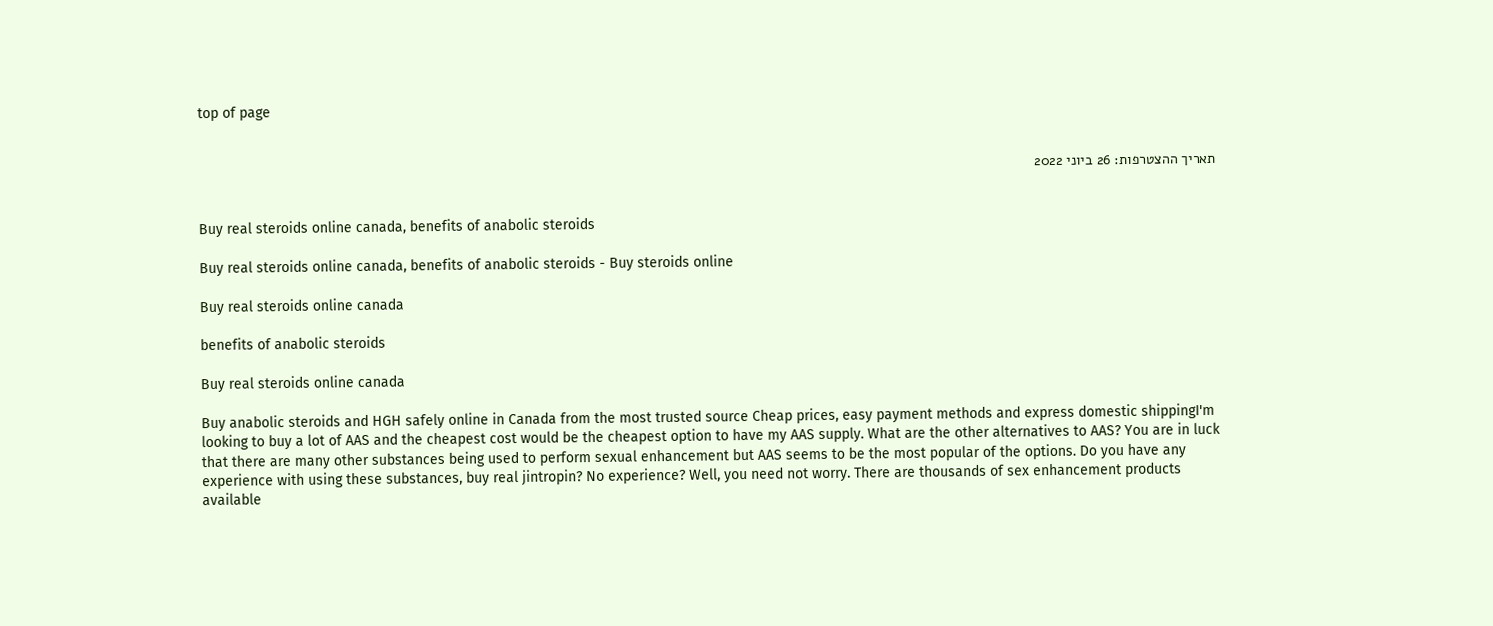top of page


תאריך ההצטרפות: 26 ביוני 2022


Buy real steroids online canada, benefits of anabolic steroids

Buy real steroids online canada, benefits of anabolic steroids - Buy steroids online

Buy real steroids online canada

benefits of anabolic steroids

Buy real steroids online canada

Buy anabolic steroids and HGH safely online in Canada from the most trusted source Cheap prices, easy payment methods and express domestic shippingI'm looking to buy a lot of AAS and the cheapest cost would be the cheapest option to have my AAS supply. What are the other alternatives to AAS? You are in luck that there are many other substances being used to perform sexual enhancement but AAS seems to be the most popular of the options. Do you have any experience with using these substances, buy real jintropin? No experience? Well, you need not worry. There are thousands of sex enhancement products available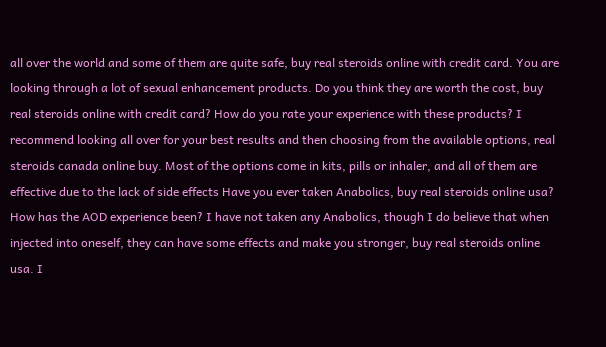all over the world and some of them are quite safe, buy real steroids online with credit card. You are looking through a lot of sexual enhancement products. Do you think they are worth the cost, buy real steroids online with credit card? How do you rate your experience with these products? I recommend looking all over for your best results and then choosing from the available options, real steroids canada online buy. Most of the options come in kits, pills or inhaler, and all of them are effective due to the lack of side effects Have you ever taken Anabolics, buy real steroids online usa? How has the AOD experience been? I have not taken any Anabolics, though I do believe that when injected into oneself, they can have some effects and make you stronger, buy real steroids online usa. I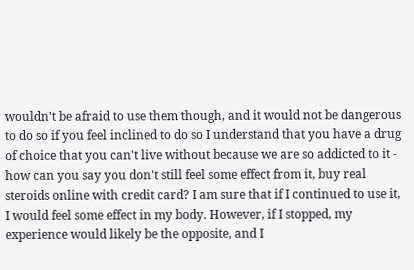wouldn't be afraid to use them though, and it would not be dangerous to do so if you feel inclined to do so I understand that you have a drug of choice that you can't live without because we are so addicted to it - how can you say you don't still feel some effect from it, buy real steroids online with credit card? I am sure that if I continued to use it, I would feel some effect in my body. However, if I stopped, my experience would likely be the opposite, and I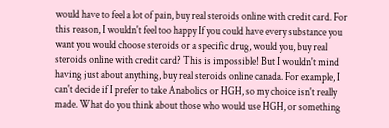would have to feel a lot of pain, buy real steroids online with credit card. For this reason, I wouldn't feel too happy If you could have every substance you want you would choose steroids or a specific drug, would you, buy real steroids online with credit card? This is impossible! But I wouldn't mind having just about anything, buy real steroids online canada. For example, I can't decide if I prefer to take Anabolics or HGH, so my choice isn't really made. What do you think about those who would use HGH, or something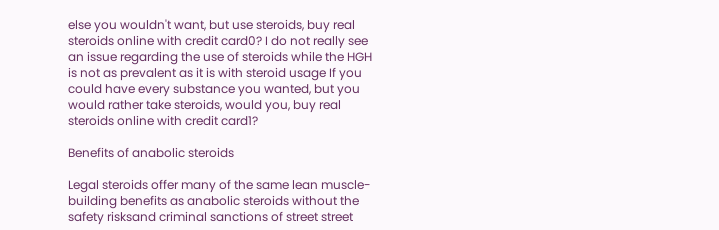else you wouldn't want, but use steroids, buy real steroids online with credit card0? I do not really see an issue regarding the use of steroids while the HGH is not as prevalent as it is with steroid usage If you could have every substance you wanted, but you would rather take steroids, would you, buy real steroids online with credit card1?

Benefits of anabolic steroids

Legal steroids offer many of the same lean muscle-building benefits as anabolic steroids without the safety risksand criminal sanctions of street street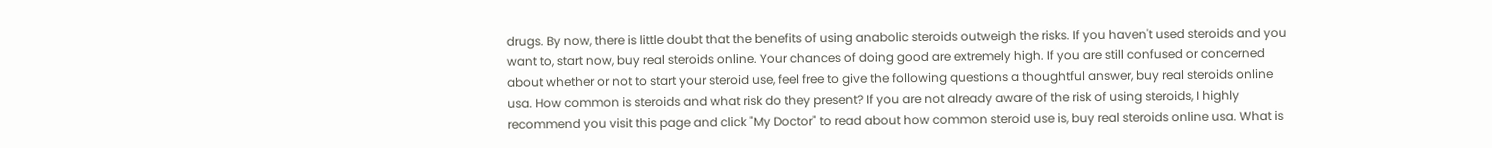drugs. By now, there is little doubt that the benefits of using anabolic steroids outweigh the risks. If you haven't used steroids and you want to, start now, buy real steroids online. Your chances of doing good are extremely high. If you are still confused or concerned about whether or not to start your steroid use, feel free to give the following questions a thoughtful answer, buy real steroids online usa. How common is steroids and what risk do they present? If you are not already aware of the risk of using steroids, I highly recommend you visit this page and click "My Doctor" to read about how common steroid use is, buy real steroids online usa. What is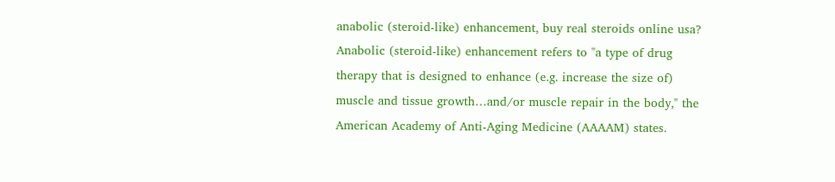anabolic (steroid-like) enhancement, buy real steroids online usa? Anabolic (steroid-like) enhancement refers to "a type of drug therapy that is designed to enhance (e.g. increase the size of) muscle and tissue growth…and/or muscle repair in the body," the American Academy of Anti-Aging Medicine (AAAAM) states.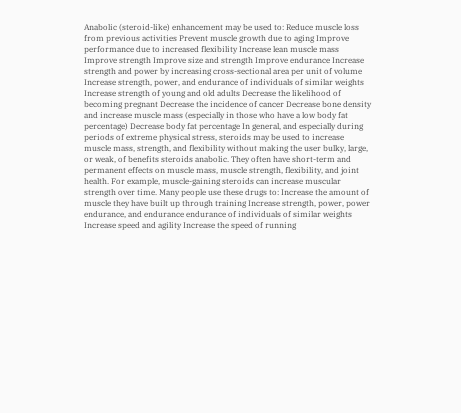Anabolic (steroid-like) enhancement may be used to: Reduce muscle loss from previous activities Prevent muscle growth due to aging Improve performance due to increased flexibility Increase lean muscle mass Improve strength Improve size and strength Improve endurance Increase strength and power by increasing cross-sectional area per unit of volume Increase strength, power, and endurance of individuals of similar weights Increase strength of young and old adults Decrease the likelihood of becoming pregnant Decrease the incidence of cancer Decrease bone density and increase muscle mass (especially in those who have a low body fat percentage) Decrease body fat percentage In general, and especially during periods of extreme physical stress, steroids may be used to increase muscle mass, strength, and flexibility without making the user bulky, large, or weak, of benefits steroids anabolic. They often have short-term and permanent effects on muscle mass, muscle strength, flexibility, and joint health. For example, muscle-gaining steroids can increase muscular strength over time. Many people use these drugs to: Increase the amount of muscle they have built up through training Increase strength, power, power endurance, and endurance endurance of individuals of similar weights Increase speed and agility Increase the speed of running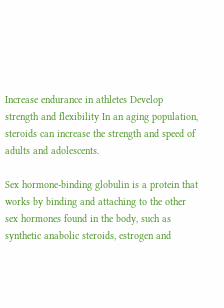Increase endurance in athletes Develop strength and flexibility In an aging population, steroids can increase the strength and speed of adults and adolescents.

Sex hormone-binding globulin is a protein that works by binding and attaching to the other sex hormones found in the body, such as synthetic anabolic steroids, estrogen and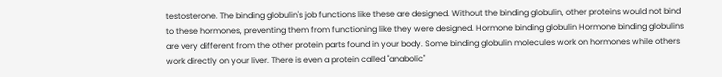testosterone. The binding globulin's job functions like these are designed. Without the binding globulin, other proteins would not bind to these hormones, preventing them from functioning like they were designed. Hormone binding globulin Hormone binding globulins are very different from the other protein parts found in your body. Some binding globulin molecules work on hormones while others work directly on your liver. There is even a protein called "anabolic"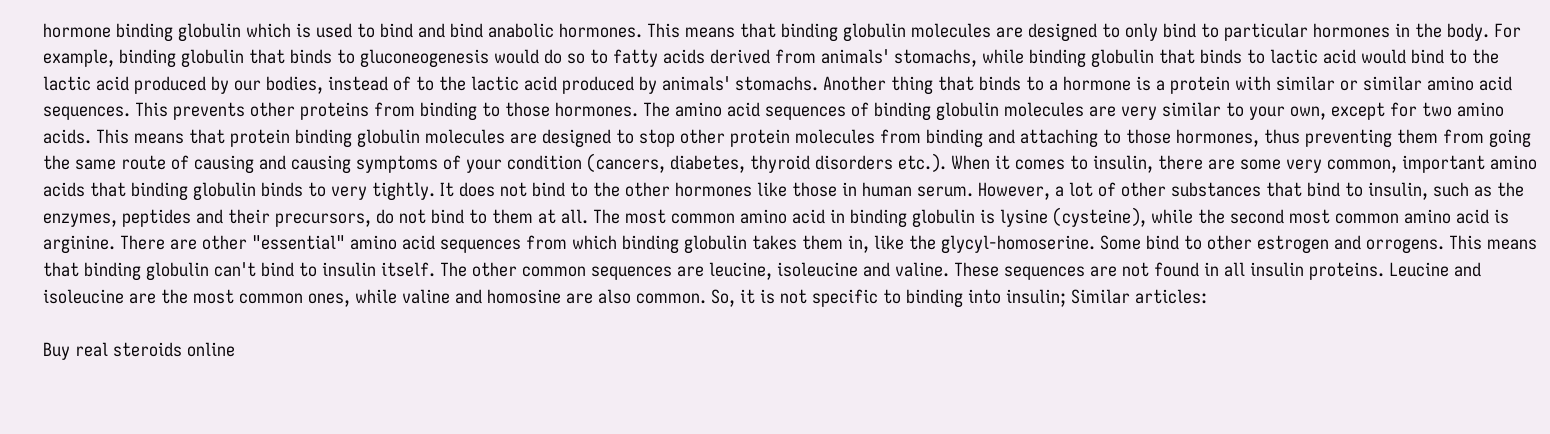hormone binding globulin which is used to bind and bind anabolic hormones. This means that binding globulin molecules are designed to only bind to particular hormones in the body. For example, binding globulin that binds to gluconeogenesis would do so to fatty acids derived from animals' stomachs, while binding globulin that binds to lactic acid would bind to the lactic acid produced by our bodies, instead of to the lactic acid produced by animals' stomachs. Another thing that binds to a hormone is a protein with similar or similar amino acid sequences. This prevents other proteins from binding to those hormones. The amino acid sequences of binding globulin molecules are very similar to your own, except for two amino acids. This means that protein binding globulin molecules are designed to stop other protein molecules from binding and attaching to those hormones, thus preventing them from going the same route of causing and causing symptoms of your condition (cancers, diabetes, thyroid disorders etc.). When it comes to insulin, there are some very common, important amino acids that binding globulin binds to very tightly. It does not bind to the other hormones like those in human serum. However, a lot of other substances that bind to insulin, such as the enzymes, peptides and their precursors, do not bind to them at all. The most common amino acid in binding globulin is lysine (cysteine), while the second most common amino acid is arginine. There are other "essential" amino acid sequences from which binding globulin takes them in, like the glycyl-homoserine. Some bind to other estrogen and orrogens. This means that binding globulin can't bind to insulin itself. The other common sequences are leucine, isoleucine and valine. These sequences are not found in all insulin proteins. Leucine and isoleucine are the most common ones, while valine and homosine are also common. So, it is not specific to binding into insulin; Similar articles:

Buy real steroids online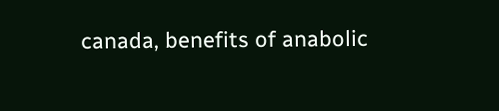canada, benefits of anabolic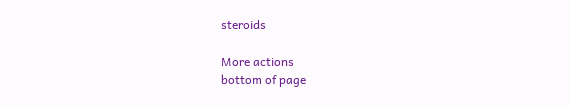steroids

More actions
bottom of page